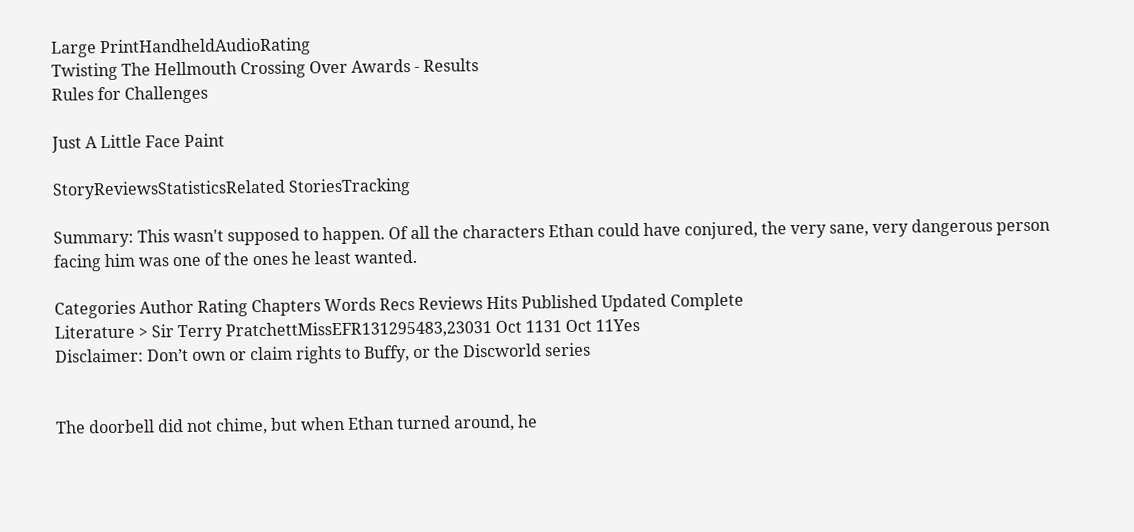Large PrintHandheldAudioRating
Twisting The Hellmouth Crossing Over Awards - Results
Rules for Challenges

Just A Little Face Paint

StoryReviewsStatisticsRelated StoriesTracking

Summary: This wasn't supposed to happen. Of all the characters Ethan could have conjured, the very sane, very dangerous person facing him was one of the ones he least wanted.

Categories Author Rating Chapters Words Recs Reviews Hits Published Updated Complete
Literature > Sir Terry PratchettMissEFR131295483,23031 Oct 1131 Oct 11Yes
Disclaimer: Don’t own or claim rights to Buffy, or the Discworld series


The doorbell did not chime, but when Ethan turned around, he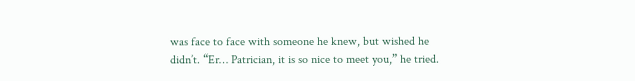was face to face with someone he knew, but wished he didn’t. “Er… Patrician, it is so nice to meet you,” he tried.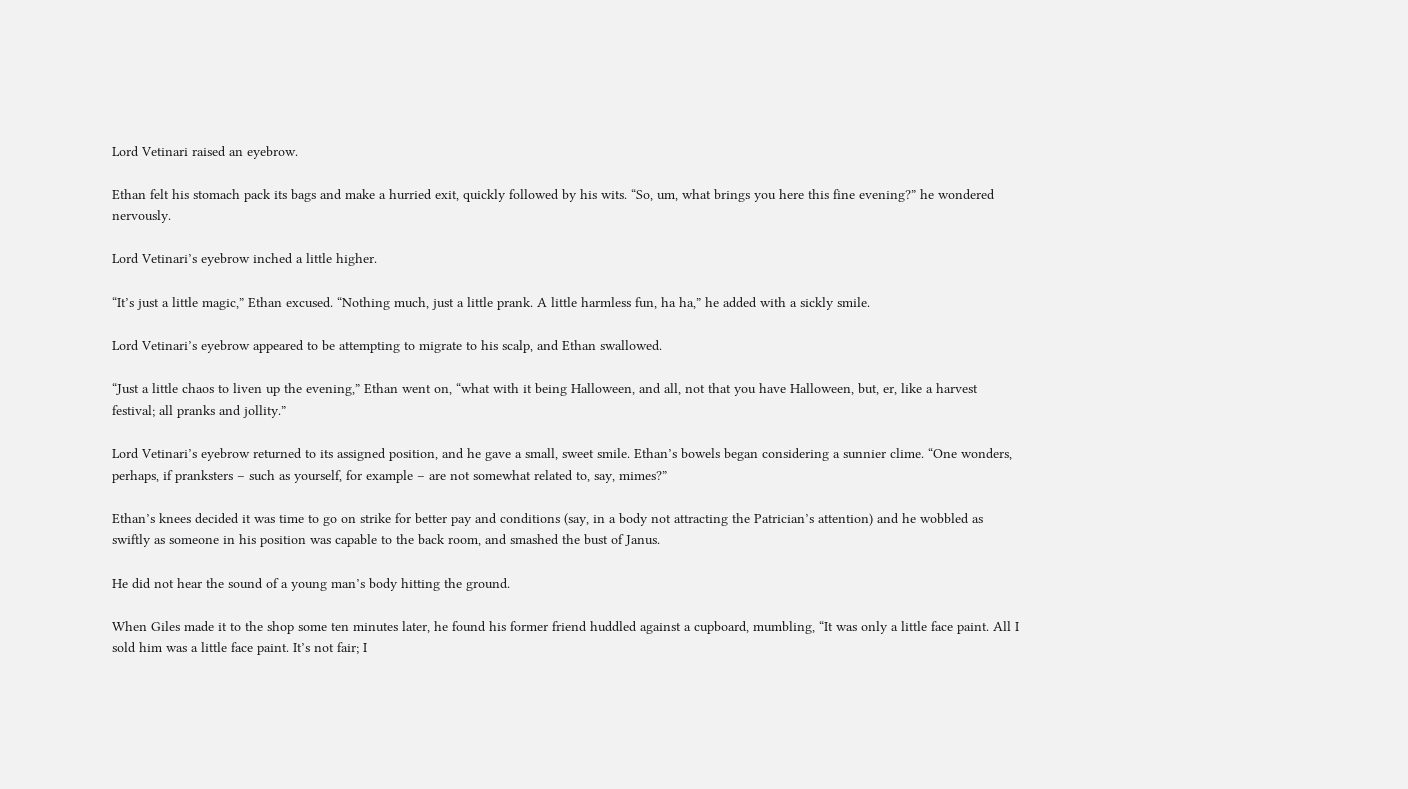Lord Vetinari raised an eyebrow.

Ethan felt his stomach pack its bags and make a hurried exit, quickly followed by his wits. “So, um, what brings you here this fine evening?” he wondered nervously.

Lord Vetinari’s eyebrow inched a little higher.

“It’s just a little magic,” Ethan excused. “Nothing much, just a little prank. A little harmless fun, ha ha,” he added with a sickly smile.

Lord Vetinari’s eyebrow appeared to be attempting to migrate to his scalp, and Ethan swallowed.

“Just a little chaos to liven up the evening,” Ethan went on, “what with it being Halloween, and all, not that you have Halloween, but, er, like a harvest festival; all pranks and jollity.”

Lord Vetinari’s eyebrow returned to its assigned position, and he gave a small, sweet smile. Ethan’s bowels began considering a sunnier clime. “One wonders, perhaps, if pranksters – such as yourself, for example – are not somewhat related to, say, mimes?”

Ethan’s knees decided it was time to go on strike for better pay and conditions (say, in a body not attracting the Patrician’s attention) and he wobbled as swiftly as someone in his position was capable to the back room, and smashed the bust of Janus.

He did not hear the sound of a young man’s body hitting the ground.

When Giles made it to the shop some ten minutes later, he found his former friend huddled against a cupboard, mumbling, “It was only a little face paint. All I sold him was a little face paint. It’s not fair; I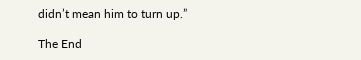didn’t mean him to turn up.”

The End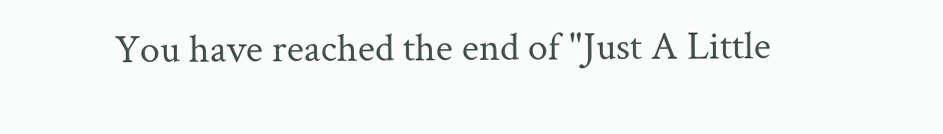You have reached the end of "Just A Little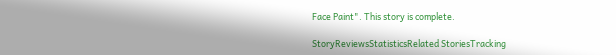Face Paint". This story is complete.

StoryReviewsStatisticsRelated StoriesTracking